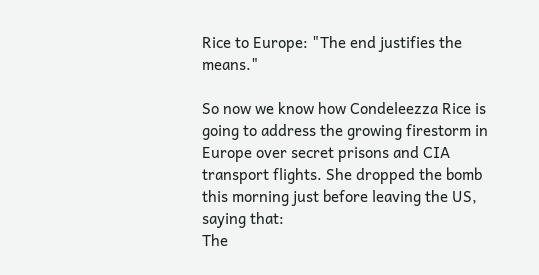Rice to Europe: "The end justifies the means."

So now we know how Condeleezza Rice is going to address the growing firestorm in Europe over secret prisons and CIA transport flights. She dropped the bomb this morning just before leaving the US, saying that:
The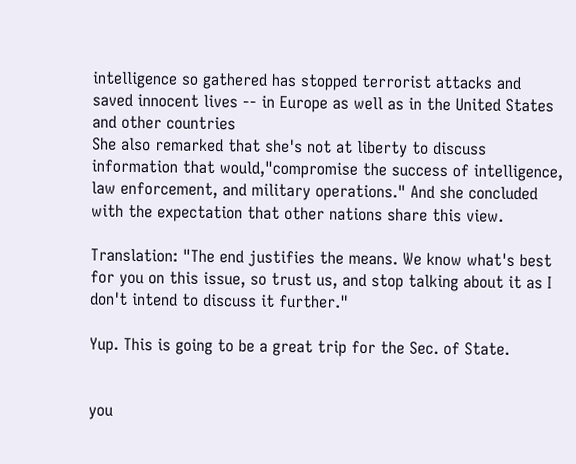intelligence so gathered has stopped terrorist attacks and saved innocent lives -- in Europe as well as in the United States and other countries
She also remarked that she's not at liberty to discuss information that would,"compromise the success of intelligence, law enforcement, and military operations." And she concluded with the expectation that other nations share this view.

Translation: "The end justifies the means. We know what's best for you on this issue, so trust us, and stop talking about it as I don't intend to discuss it further."

Yup. This is going to be a great trip for the Sec. of State.


you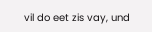vil do eet zis vay, und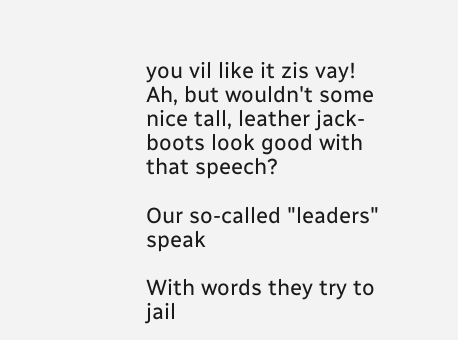you vil like it zis vay!
Ah, but wouldn't some nice tall, leather jack-boots look good with that speech?

Our so-called "leaders" speak

With words they try to jail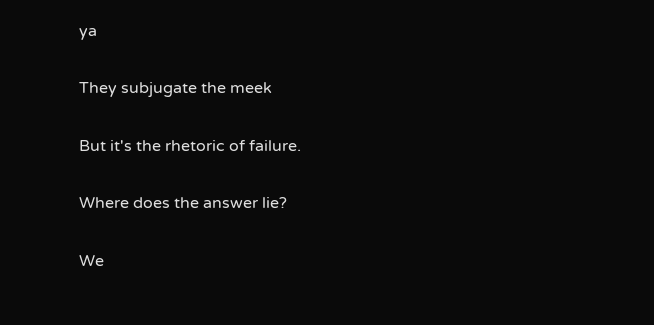ya

They subjugate the meek

But it's the rhetoric of failure.

Where does the answer lie?

We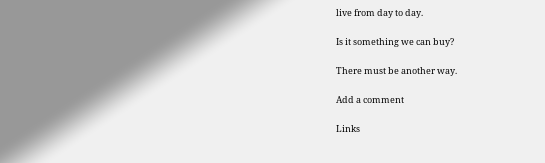live from day to day.

Is it something we can buy?

There must be another way.

Add a comment

Links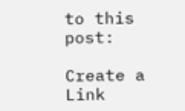to this post:

Create a Link